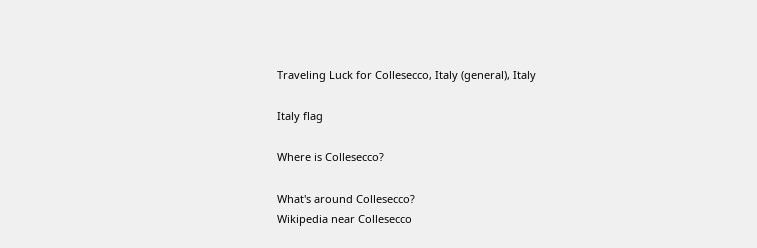Traveling Luck for Collesecco, Italy (general), Italy

Italy flag

Where is Collesecco?

What's around Collesecco?
Wikipedia near Collesecco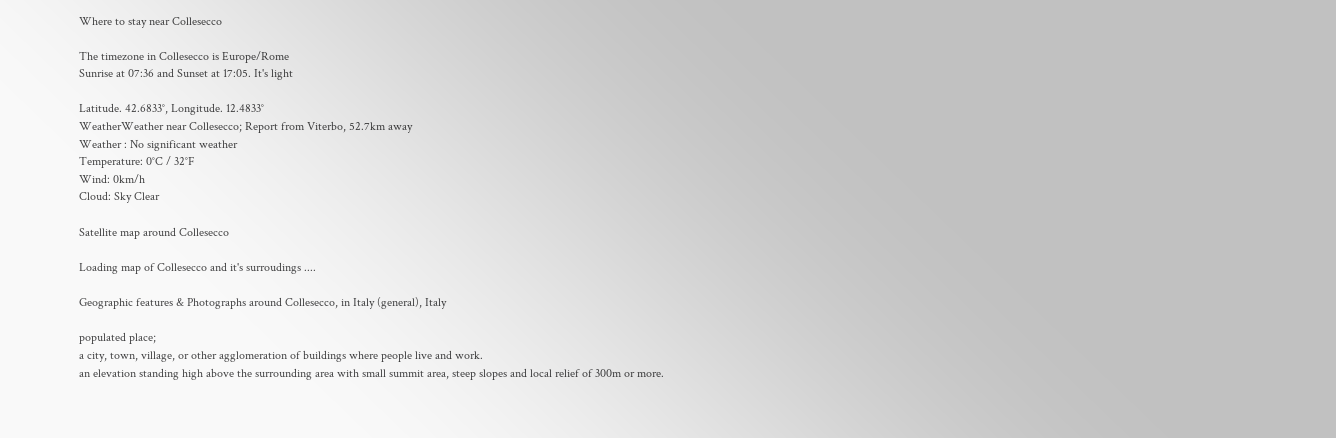Where to stay near Collesecco

The timezone in Collesecco is Europe/Rome
Sunrise at 07:36 and Sunset at 17:05. It's light

Latitude. 42.6833°, Longitude. 12.4833°
WeatherWeather near Collesecco; Report from Viterbo, 52.7km away
Weather : No significant weather
Temperature: 0°C / 32°F
Wind: 0km/h
Cloud: Sky Clear

Satellite map around Collesecco

Loading map of Collesecco and it's surroudings ....

Geographic features & Photographs around Collesecco, in Italy (general), Italy

populated place;
a city, town, village, or other agglomeration of buildings where people live and work.
an elevation standing high above the surrounding area with small summit area, steep slopes and local relief of 300m or more.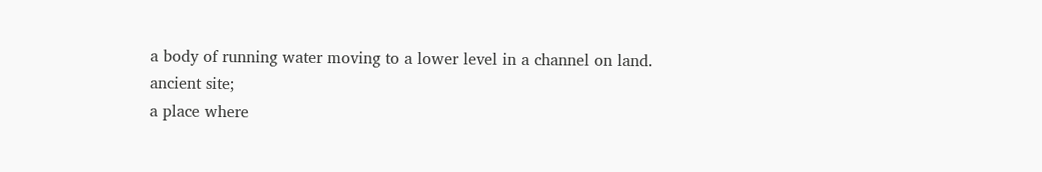a body of running water moving to a lower level in a channel on land.
ancient site;
a place where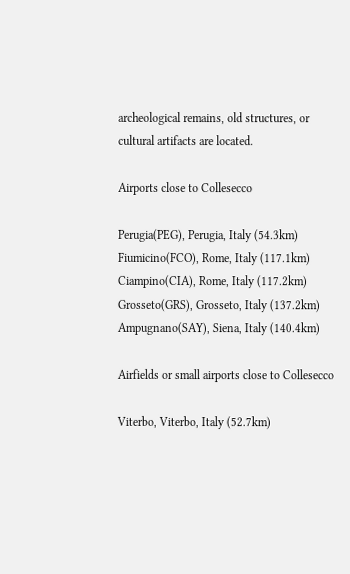archeological remains, old structures, or cultural artifacts are located.

Airports close to Collesecco

Perugia(PEG), Perugia, Italy (54.3km)
Fiumicino(FCO), Rome, Italy (117.1km)
Ciampino(CIA), Rome, Italy (117.2km)
Grosseto(GRS), Grosseto, Italy (137.2km)
Ampugnano(SAY), Siena, Italy (140.4km)

Airfields or small airports close to Collesecco

Viterbo, Viterbo, Italy (52.7km)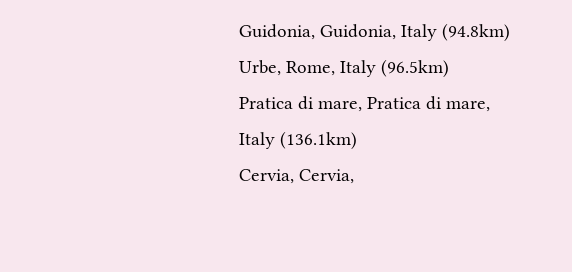Guidonia, Guidonia, Italy (94.8km)
Urbe, Rome, Italy (96.5km)
Pratica di mare, Pratica di mare, Italy (136.1km)
Cervia, Cervia,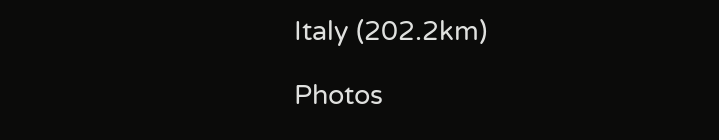Italy (202.2km)

Photos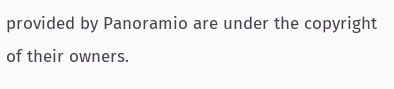provided by Panoramio are under the copyright of their owners.